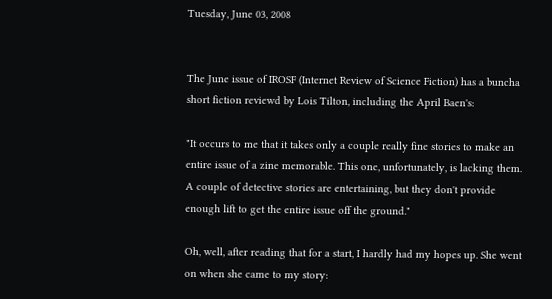Tuesday, June 03, 2008


The June issue of IROSF (Internet Review of Science Fiction) has a buncha short fiction reviewd by Lois Tilton, including the April Baen's:

"It occurs to me that it takes only a couple really fine stories to make an entire issue of a zine memorable. This one, unfortunately, is lacking them. A couple of detective stories are entertaining, but they don't provide enough lift to get the entire issue off the ground."

Oh, well, after reading that for a start, I hardly had my hopes up. She went on when she came to my story: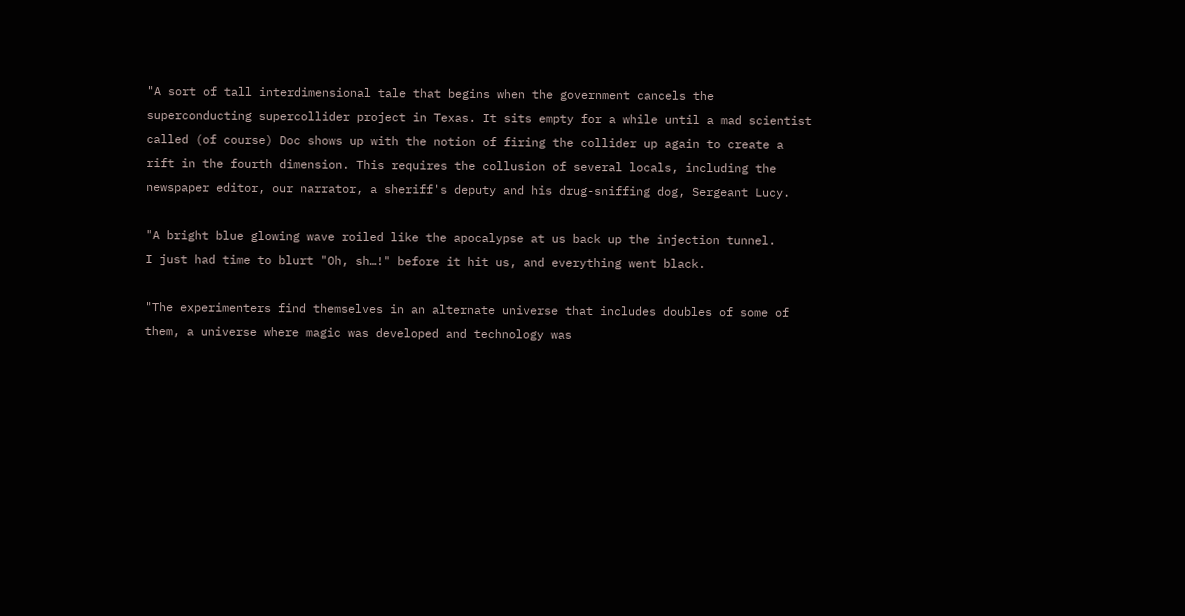"A sort of tall interdimensional tale that begins when the government cancels the superconducting supercollider project in Texas. It sits empty for a while until a mad scientist called (of course) Doc shows up with the notion of firing the collider up again to create a rift in the fourth dimension. This requires the collusion of several locals, including the newspaper editor, our narrator, a sheriff's deputy and his drug-sniffing dog, Sergeant Lucy.

"A bright blue glowing wave roiled like the apocalypse at us back up the injection tunnel.
I just had time to blurt "Oh, sh…!" before it hit us, and everything went black.

"The experimenters find themselves in an alternate universe that includes doubles of some of them, a universe where magic was developed and technology was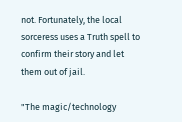not. Fortunately, the local sorceress uses a Truth spell to confirm their story and let them out of jail.

"The magic/technology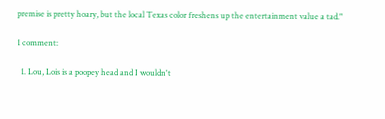premise is pretty hoary, but the local Texas color freshens up the entertainment value a tad."

1 comment:

  1. Lou, Lois is a poopey head and I wouldn't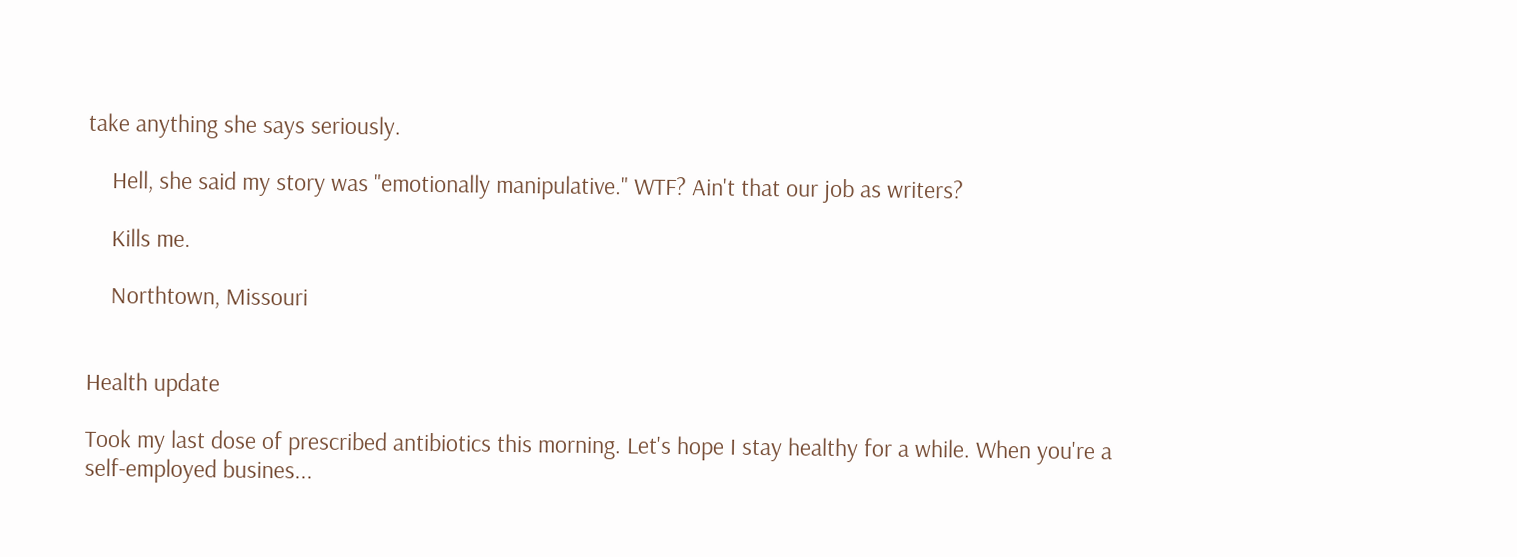take anything she says seriously.

    Hell, she said my story was "emotionally manipulative." WTF? Ain't that our job as writers?

    Kills me.

    Northtown, Missouri


Health update

Took my last dose of prescribed antibiotics this morning. Let's hope I stay healthy for a while. When you're a self-employed busines...